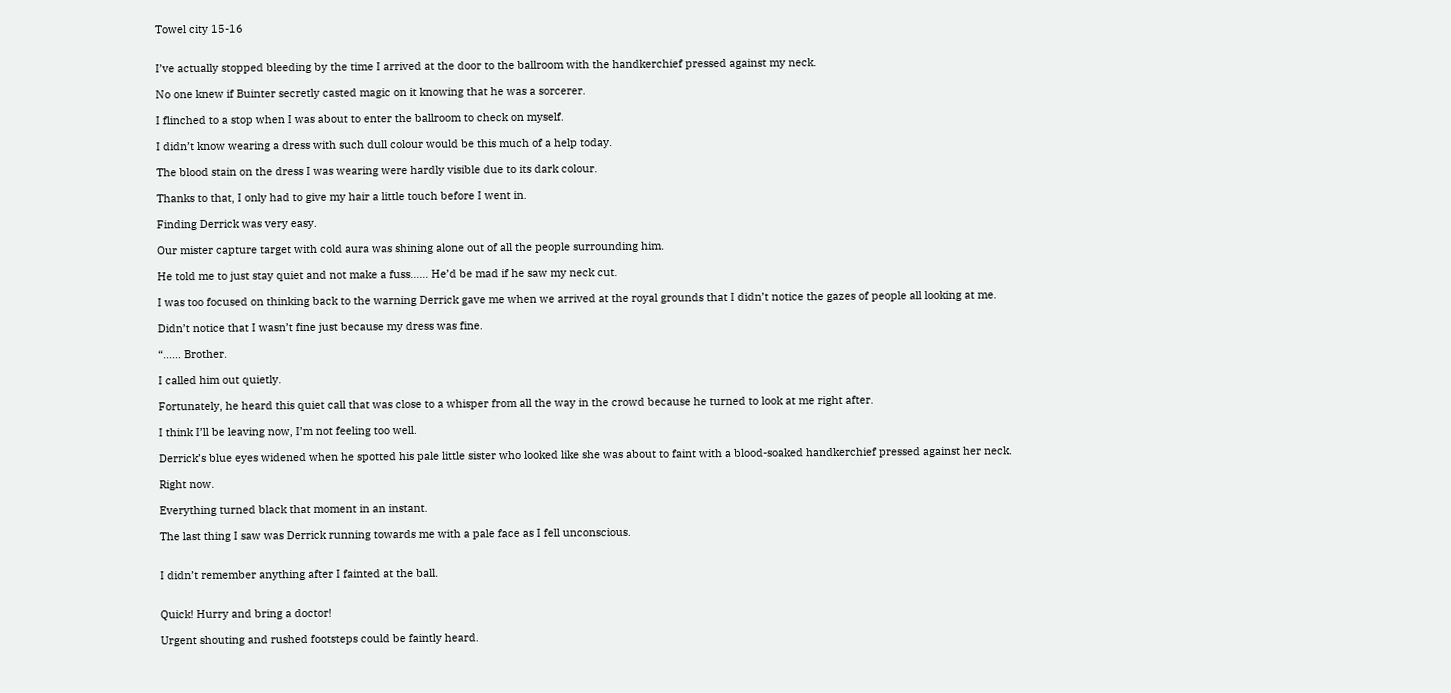Towel city 15-16


I’ve actually stopped bleeding by the time I arrived at the door to the ballroom with the handkerchief pressed against my neck.

No one knew if Buinter secretly casted magic on it knowing that he was a sorcerer.

I flinched to a stop when I was about to enter the ballroom to check on myself.

I didn’t know wearing a dress with such dull colour would be this much of a help today.

The blood stain on the dress I was wearing were hardly visible due to its dark colour.

Thanks to that, I only had to give my hair a little touch before I went in.

Finding Derrick was very easy.

Our mister capture target with cold aura was shining alone out of all the people surrounding him.

He told me to just stay quiet and not make a fuss…… He’d be mad if he saw my neck cut.

I was too focused on thinking back to the warning Derrick gave me when we arrived at the royal grounds that I didn’t notice the gazes of people all looking at me.

Didn’t notice that I wasn’t fine just because my dress was fine.

“…… Brother.

I called him out quietly.

Fortunately, he heard this quiet call that was close to a whisper from all the way in the crowd because he turned to look at me right after.

I think I’ll be leaving now, I’m not feeling too well.

Derrick’s blue eyes widened when he spotted his pale little sister who looked like she was about to faint with a blood-soaked handkerchief pressed against her neck.

Right now.

Everything turned black that moment in an instant.

The last thing I saw was Derrick running towards me with a pale face as I fell unconscious.


I didn’t remember anything after I fainted at the ball.


Quick! Hurry and bring a doctor!

Urgent shouting and rushed footsteps could be faintly heard.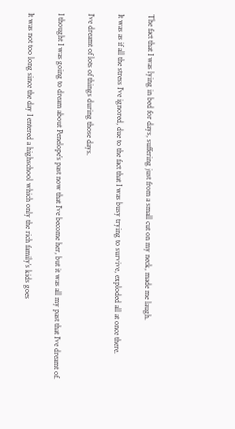The fact that I was lying in bed for days, suffering just from a small cut on my neck, made me laugh.

It was as if all the stress I’ve ignored, due to the fact that I was busy trying to survive, exploded all at once there.

I’ve dreamt of lots of things during those days.

I thought I was going to dream about Penelope’s past now that I’ve become her, but it was all my past that I’ve dreamt of.

It was not too long since the day I entered a highschool which only the rich family’s kids goes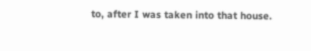to, after I was taken into that house.